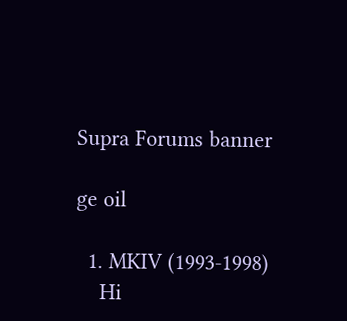Supra Forums banner

ge oil

  1. MKIV (1993-1998)
    Hi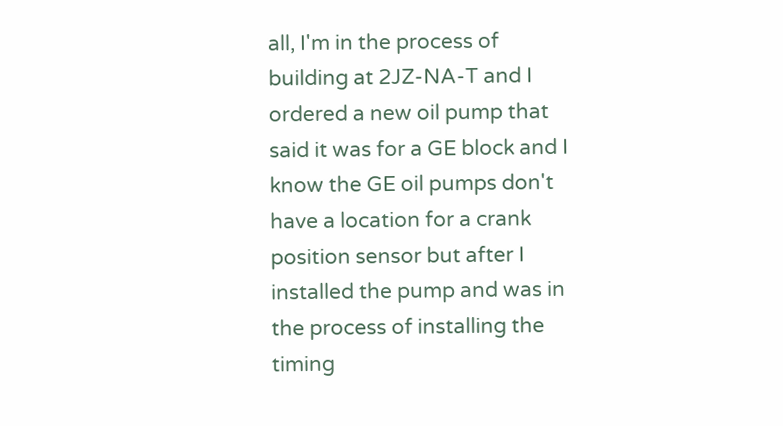all, I'm in the process of building at 2JZ-NA-T and I ordered a new oil pump that said it was for a GE block and I know the GE oil pumps don't have a location for a crank position sensor but after I installed the pump and was in the process of installing the timing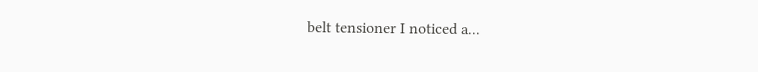belt tensioner I noticed a...